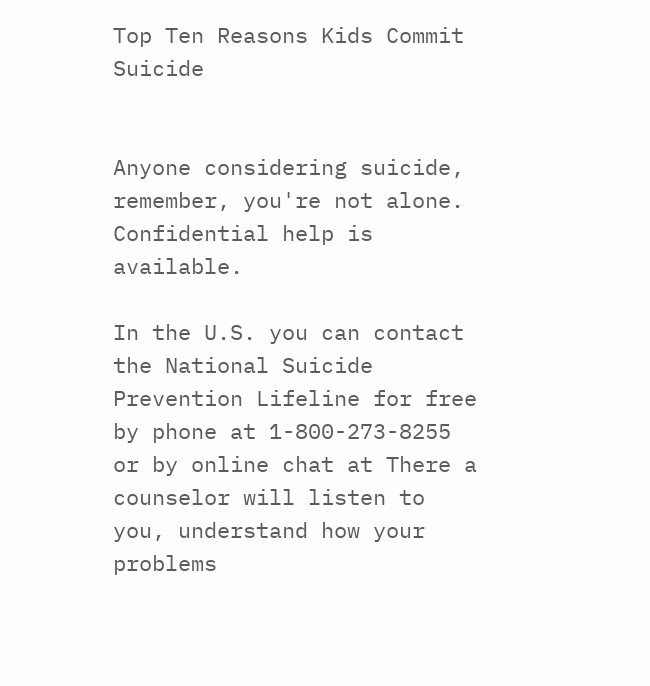Top Ten Reasons Kids Commit Suicide


Anyone considering suicide, remember, you're not alone. Confidential help is available.

In the U.S. you can contact the National Suicide Prevention Lifeline for free by phone at 1-800-273-8255 or by online chat at There a counselor will listen to you, understand how your problems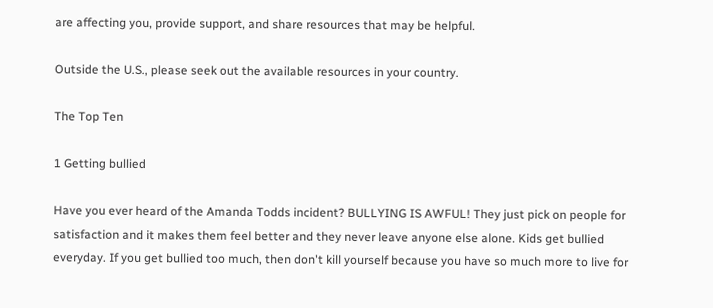are affecting you, provide support, and share resources that may be helpful.

Outside the U.S., please seek out the available resources in your country.

The Top Ten

1 Getting bullied

Have you ever heard of the Amanda Todds incident? BULLYING IS AWFUL! They just pick on people for satisfaction and it makes them feel better and they never leave anyone else alone. Kids get bullied everyday. If you get bullied too much, then don't kill yourself because you have so much more to live for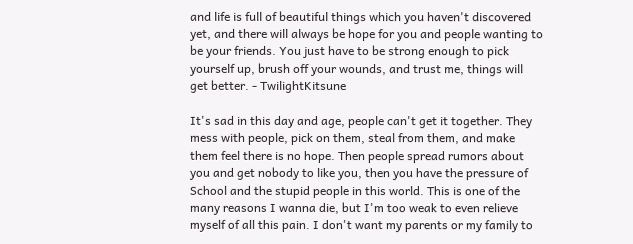and life is full of beautiful things which you haven't discovered yet, and there will always be hope for you and people wanting to be your friends. You just have to be strong enough to pick yourself up, brush off your wounds, and trust me, things will get better. - TwilightKitsune

It's sad in this day and age, people can't get it together. They mess with people, pick on them, steal from them, and make them feel there is no hope. Then people spread rumors about you and get nobody to like you, then you have the pressure of School and the stupid people in this world. This is one of the many reasons I wanna die, but I'm too weak to even relieve myself of all this pain. I don't want my parents or my family to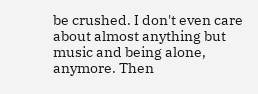be crushed. I don't even care about almost anything but music and being alone, anymore. Then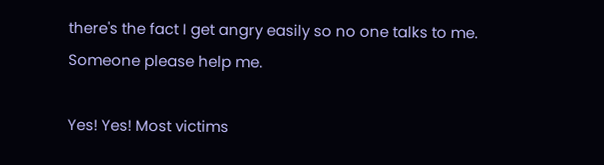there's the fact I get angry easily so no one talks to me. Someone please help me.

Yes! Yes! Most victims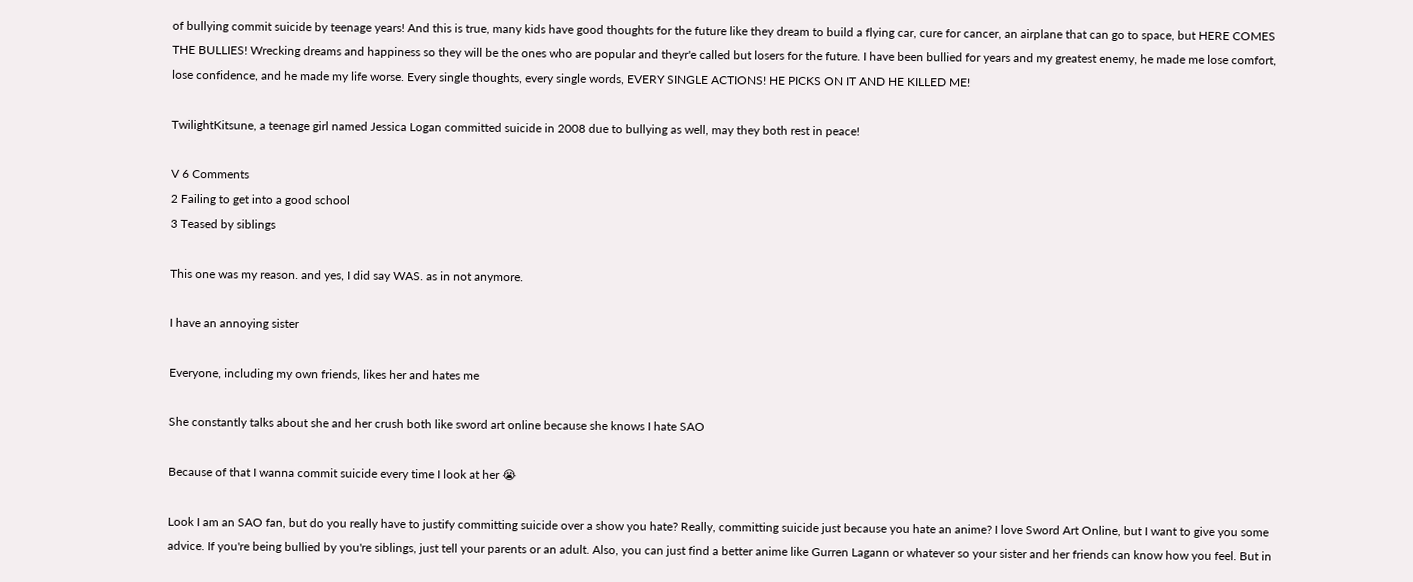of bullying commit suicide by teenage years! And this is true, many kids have good thoughts for the future like they dream to build a flying car, cure for cancer, an airplane that can go to space, but HERE COMES THE BULLIES! Wrecking dreams and happiness so they will be the ones who are popular and theyr'e called but losers for the future. I have been bullied for years and my greatest enemy, he made me lose comfort, lose confidence, and he made my life worse. Every single thoughts, every single words, EVERY SINGLE ACTIONS! HE PICKS ON IT AND HE KILLED ME!

TwilightKitsune, a teenage girl named Jessica Logan committed suicide in 2008 due to bullying as well, may they both rest in peace!

V 6 Comments
2 Failing to get into a good school
3 Teased by siblings

This one was my reason. and yes, I did say WAS. as in not anymore.

I have an annoying sister

Everyone, including my own friends, likes her and hates me

She constantly talks about she and her crush both like sword art online because she knows I hate SAO

Because of that I wanna commit suicide every time I look at her 😭

Look I am an SAO fan, but do you really have to justify committing suicide over a show you hate? Really, committing suicide just because you hate an anime? I love Sword Art Online, but I want to give you some advice. If you're being bullied by you're siblings, just tell your parents or an adult. Also, you can just find a better anime like Gurren Lagann or whatever so your sister and her friends can know how you feel. But in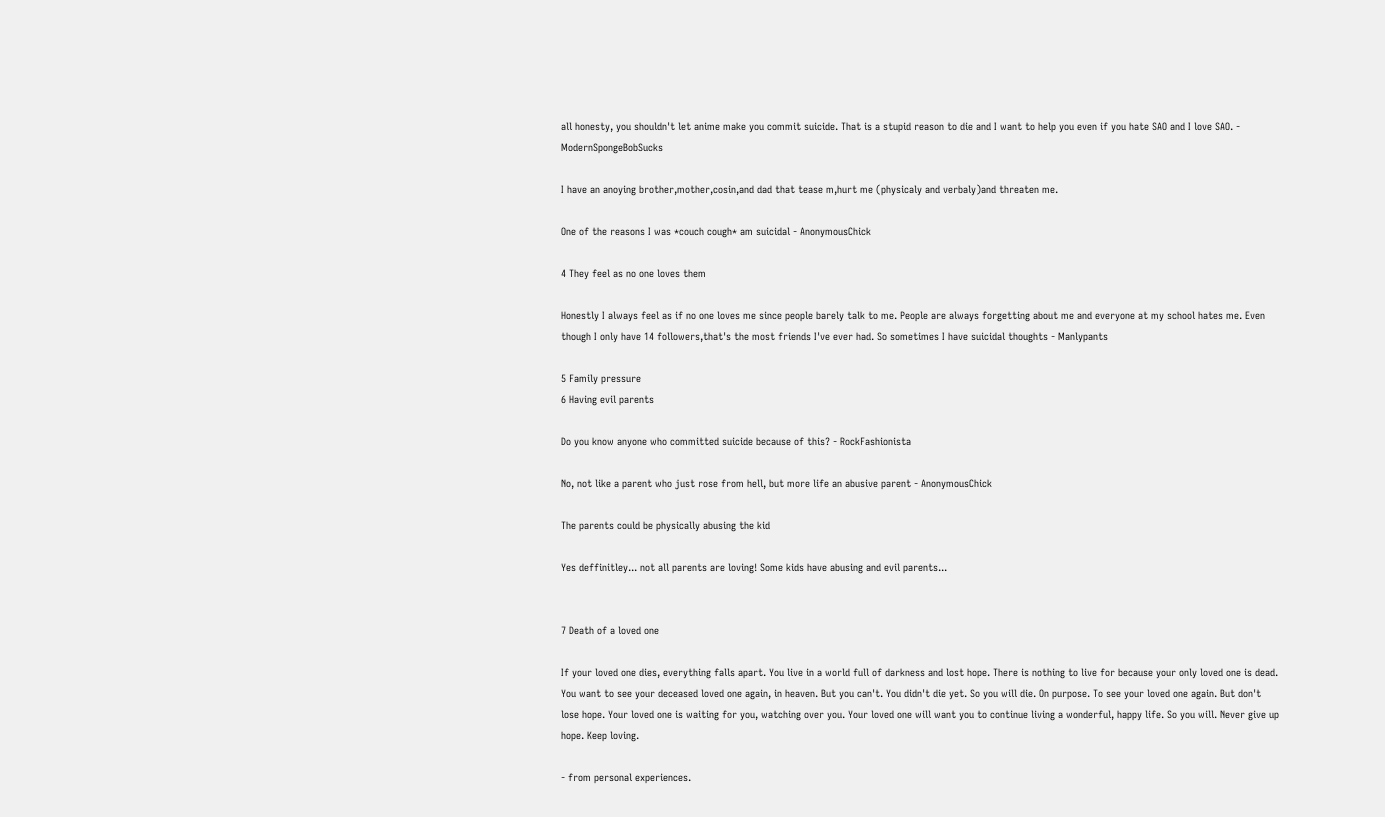all honesty, you shouldn't let anime make you commit suicide. That is a stupid reason to die and I want to help you even if you hate SAO and I love SAO. - ModernSpongeBobSucks

I have an anoying brother,mother,cosin,and dad that tease m,hurt me (physicaly and verbaly)and threaten me.

One of the reasons I was *couch cough* am suicidal - AnonymousChick

4 They feel as no one loves them

Honestly I always feel as if no one loves me since people barely talk to me. People are always forgetting about me and everyone at my school hates me. Even though I only have 14 followers,that's the most friends I've ever had. So sometimes I have suicidal thoughts - Manlypants

5 Family pressure
6 Having evil parents

Do you know anyone who committed suicide because of this? - RockFashionista

No, not like a parent who just rose from hell, but more life an abusive parent - AnonymousChick

The parents could be physically abusing the kid

Yes deffinitley... not all parents are loving! Some kids have abusing and evil parents...


7 Death of a loved one

If your loved one dies, everything falls apart. You live in a world full of darkness and lost hope. There is nothing to live for because your only loved one is dead. You want to see your deceased loved one again, in heaven. But you can't. You didn't die yet. So you will die. On purpose. To see your loved one again. But don't lose hope. Your loved one is waiting for you, watching over you. Your loved one will want you to continue living a wonderful, happy life. So you will. Never give up hope. Keep loving.

- from personal experiences.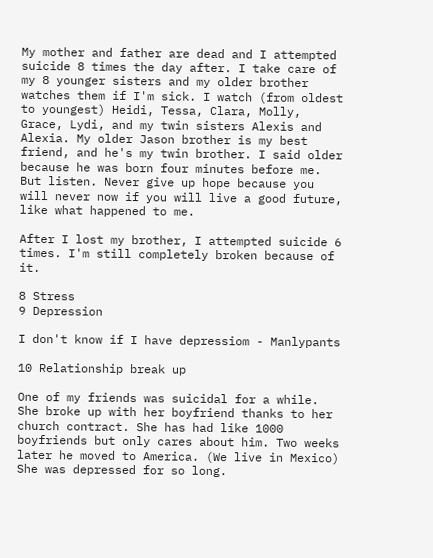My mother and father are dead and I attempted suicide 8 times the day after. I take care of my 8 younger sisters and my older brother watches them if I'm sick. I watch (from oldest to youngest) Heidi, Tessa, Clara, Molly, Grace, Lydi, and my twin sisters Alexis and Alexia. My older Jason brother is my best friend, and he's my twin brother. I said older because he was born four minutes before me. But listen. Never give up hope because you will never now if you will live a good future, like what happened to me.

After I lost my brother, I attempted suicide 6 times. I'm still completely broken because of it.

8 Stress
9 Depression

I don't know if I have depressiom - Manlypants

10 Relationship break up

One of my friends was suicidal for a while. She broke up with her boyfriend thanks to her church contract. She has had like 1000 boyfriends but only cares about him. Two weeks later he moved to America. (We live in Mexico) She was depressed for so long.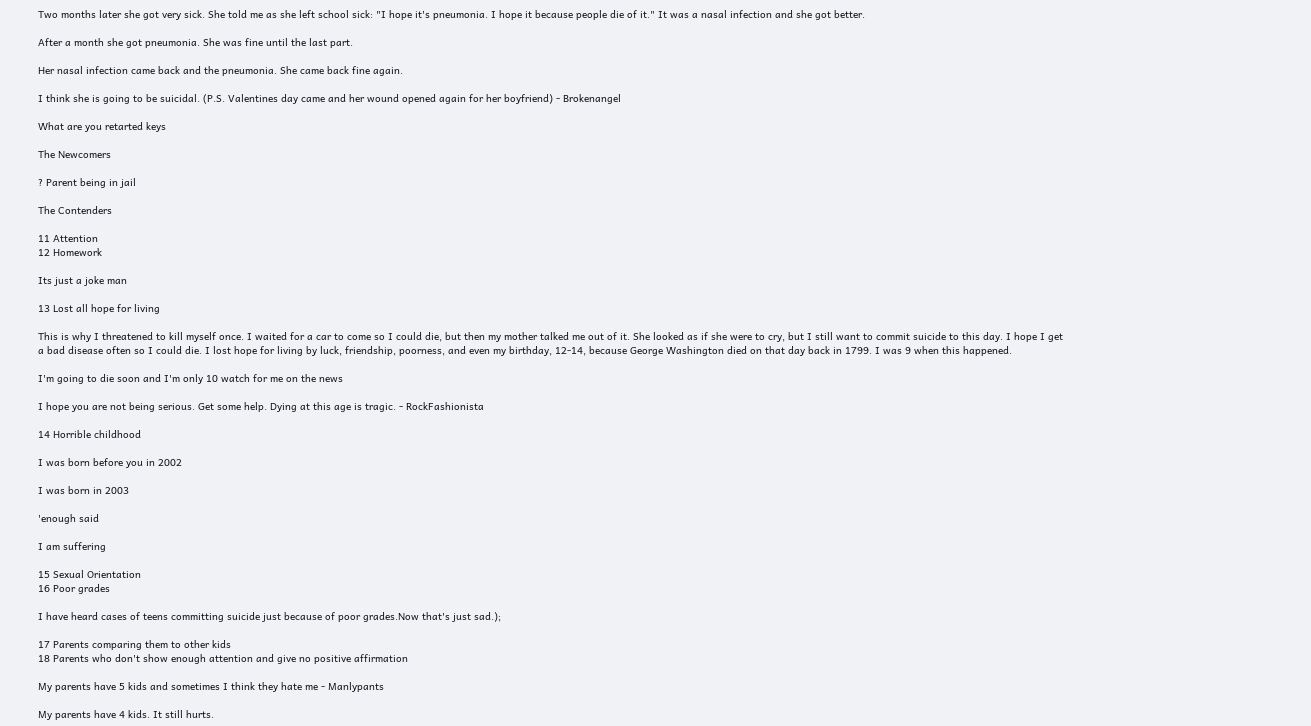Two months later she got very sick. She told me as she left school sick: "I hope it's pneumonia. I hope it because people die of it." It was a nasal infection and she got better.

After a month she got pneumonia. She was fine until the last part.

Her nasal infection came back and the pneumonia. She came back fine again.

I think she is going to be suicidal. (P.S. Valentines day came and her wound opened again for her boyfriend) - Brokenangel

What are you retarted keys

The Newcomers

? Parent being in jail

The Contenders

11 Attention
12 Homework

Its just a joke man

13 Lost all hope for living

This is why I threatened to kill myself once. I waited for a car to come so I could die, but then my mother talked me out of it. She looked as if she were to cry, but I still want to commit suicide to this day. I hope I get a bad disease often so I could die. I lost hope for living by luck, friendship, poorness, and even my birthday, 12-14, because George Washington died on that day back in 1799. I was 9 when this happened.

I'm going to die soon and I'm only 10 watch for me on the news

I hope you are not being serious. Get some help. Dying at this age is tragic. - RockFashionista

14 Horrible childhood

I was born before you in 2002

I was born in 2003

'enough said

I am suffering

15 Sexual Orientation
16 Poor grades

I have heard cases of teens committing suicide just because of poor grades.Now that's just sad.);

17 Parents comparing them to other kids
18 Parents who don't show enough attention and give no positive affirmation

My parents have 5 kids and sometimes I think they hate me - Manlypants

My parents have 4 kids. It still hurts.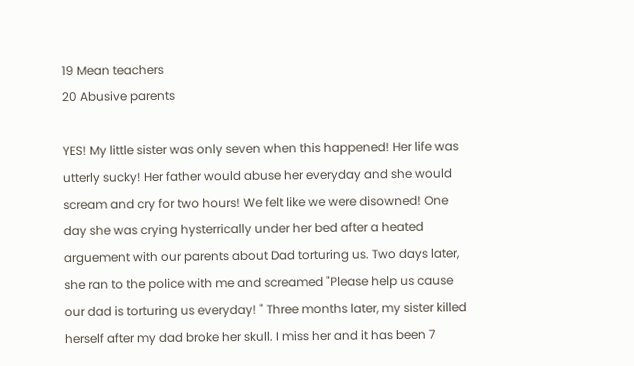19 Mean teachers
20 Abusive parents

YES! My little sister was only seven when this happened! Her life was utterly sucky! Her father would abuse her everyday and she would scream and cry for two hours! We felt like we were disowned! One day she was crying hysterrically under her bed after a heated arguement with our parents about Dad torturing us. Two days later, she ran to the police with me and screamed "Please help us cause our dad is torturing us everyday! " Three months later, my sister killed herself after my dad broke her skull. I miss her and it has been 7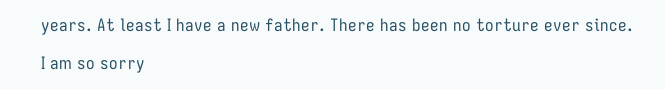years. At least I have a new father. There has been no torture ever since.

I am so sorry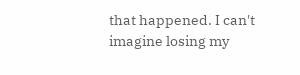that happened. I can't imagine losing my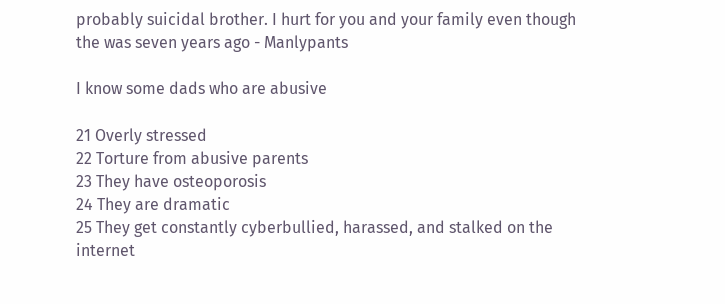probably suicidal brother. I hurt for you and your family even though the was seven years ago - Manlypants

I know some dads who are abusive

21 Overly stressed
22 Torture from abusive parents
23 They have osteoporosis
24 They are dramatic
25 They get constantly cyberbullied, harassed, and stalked on the internet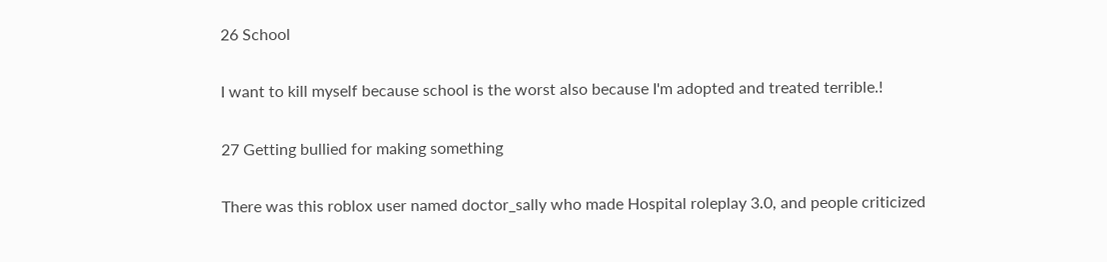26 School

I want to kill myself because school is the worst also because I'm adopted and treated terrible.!

27 Getting bullied for making something

There was this roblox user named doctor_sally who made Hospital roleplay 3.0, and people criticized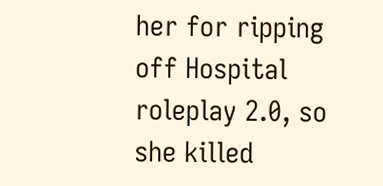her for ripping off Hospital roleplay 2.0, so she killed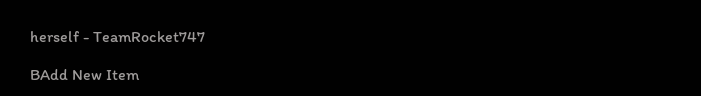herself - TeamRocket747

BAdd New Item